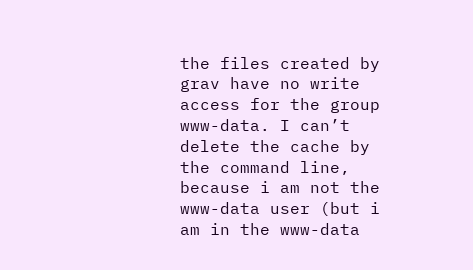the files created by grav have no write access for the group www-data. I can’t delete the cache by the command line, because i am not the www-data user (but i am in the www-data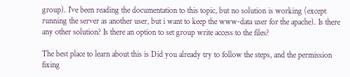group). I’ve been reading the documentation to this topic, but no solution is working (except running the server as another user, but i want to keep the www-data user for the apache). Is there any other solution? Is there an option to set group write access to the files?

The best place to learn about this is Did you already try to follow the steps, and the permission fixing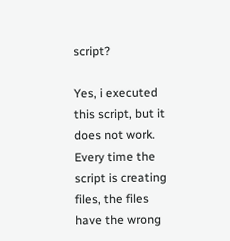script?

Yes, i executed this script, but it does not work. Every time the script is creating files, the files have the wrong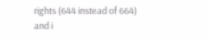rights (644 instead of 664) and i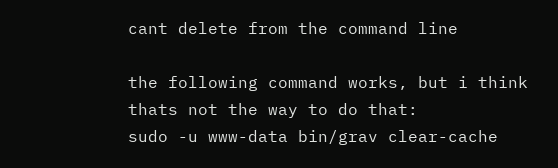cant delete from the command line

the following command works, but i think thats not the way to do that:
sudo -u www-data bin/grav clear-cache